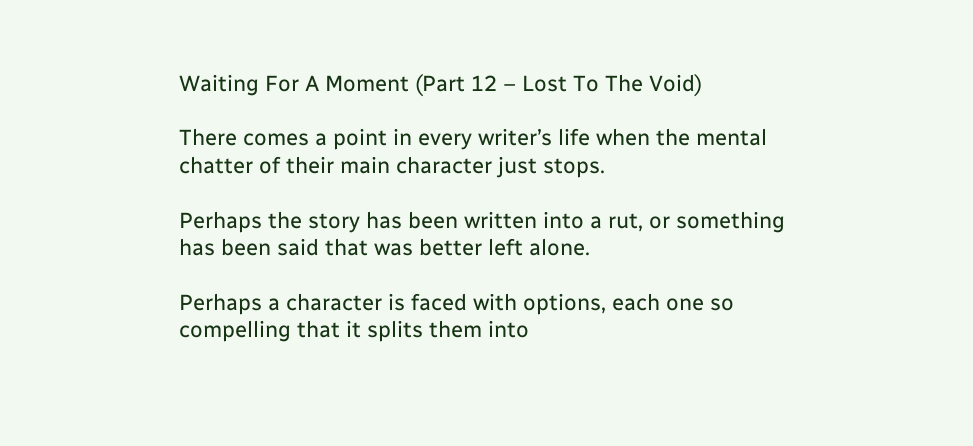Waiting For A Moment (Part 12 – Lost To The Void)

There comes a point in every writer’s life when the mental chatter of their main character just stops.

Perhaps the story has been written into a rut, or something has been said that was better left alone.

Perhaps a character is faced with options, each one so compelling that it splits them into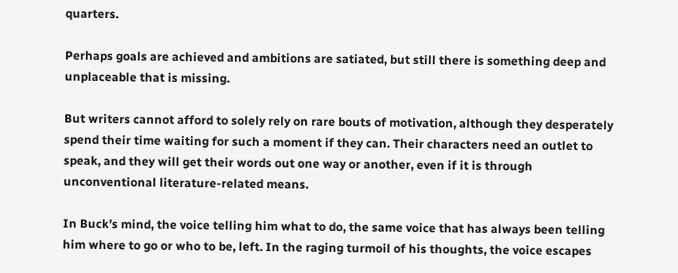quarters.

Perhaps goals are achieved and ambitions are satiated, but still there is something deep and unplaceable that is missing.

But writers cannot afford to solely rely on rare bouts of motivation, although they desperately spend their time waiting for such a moment if they can. Their characters need an outlet to speak, and they will get their words out one way or another, even if it is through unconventional literature-related means.

In Buck’s mind, the voice telling him what to do, the same voice that has always been telling him where to go or who to be, left. In the raging turmoil of his thoughts, the voice escapes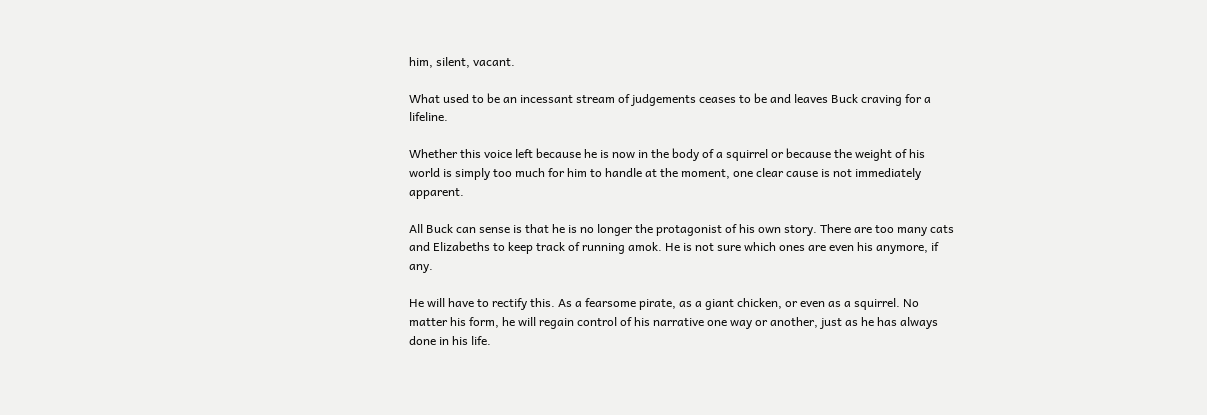him, silent, vacant.

What used to be an incessant stream of judgements ceases to be and leaves Buck craving for a lifeline.

Whether this voice left because he is now in the body of a squirrel or because the weight of his world is simply too much for him to handle at the moment, one clear cause is not immediately apparent.

All Buck can sense is that he is no longer the protagonist of his own story. There are too many cats and Elizabeths to keep track of running amok. He is not sure which ones are even his anymore, if any.

He will have to rectify this. As a fearsome pirate, as a giant chicken, or even as a squirrel. No matter his form, he will regain control of his narrative one way or another, just as he has always done in his life.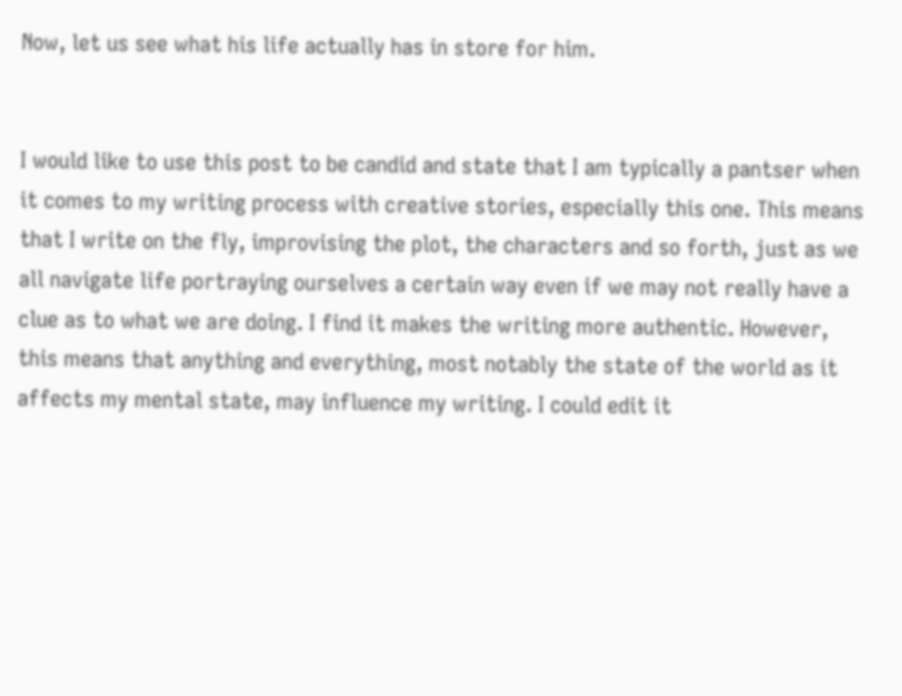Now, let us see what his life actually has in store for him.


I would like to use this post to be candid and state that I am typically a pantser when it comes to my writing process with creative stories, especially this one. This means that I write on the fly, improvising the plot, the characters and so forth, just as we all navigate life portraying ourselves a certain way even if we may not really have a clue as to what we are doing. I find it makes the writing more authentic. However, this means that anything and everything, most notably the state of the world as it affects my mental state, may influence my writing. I could edit it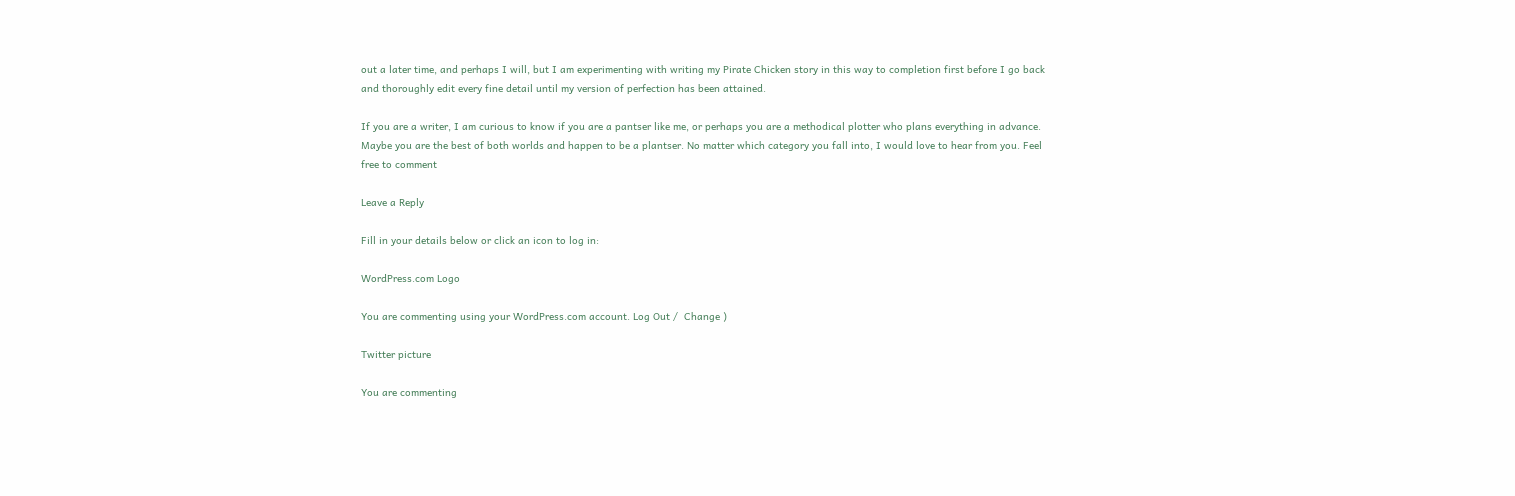out a later time, and perhaps I will, but I am experimenting with writing my Pirate Chicken story in this way to completion first before I go back and thoroughly edit every fine detail until my version of perfection has been attained.

If you are a writer, I am curious to know if you are a pantser like me, or perhaps you are a methodical plotter who plans everything in advance. Maybe you are the best of both worlds and happen to be a plantser. No matter which category you fall into, I would love to hear from you. Feel free to comment

Leave a Reply

Fill in your details below or click an icon to log in:

WordPress.com Logo

You are commenting using your WordPress.com account. Log Out /  Change )

Twitter picture

You are commenting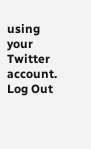using your Twitter account. Log Out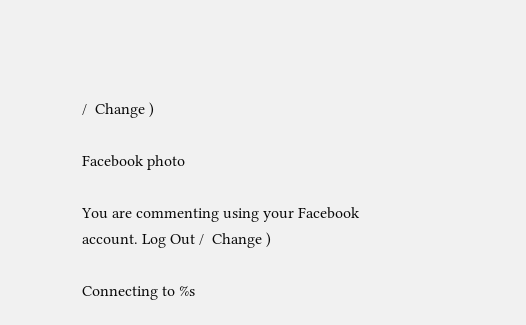/  Change )

Facebook photo

You are commenting using your Facebook account. Log Out /  Change )

Connecting to %s